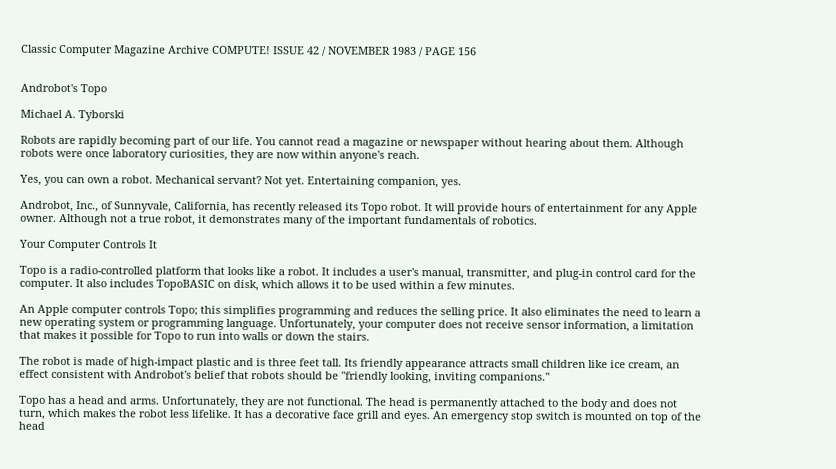Classic Computer Magazine Archive COMPUTE! ISSUE 42 / NOVEMBER 1983 / PAGE 156


Androbot's Topo

Michael A. Tyborski

Robots are rapidly becoming part of our life. You cannot read a magazine or newspaper without hearing about them. Although robots were once laboratory curiosities, they are now within anyone's reach.

Yes, you can own a robot. Mechanical servant? Not yet. Entertaining companion, yes.

Androbot, Inc., of Sunnyvale, California, has recently released its Topo robot. It will provide hours of entertainment for any Apple owner. Although not a true robot, it demonstrates many of the important fundamentals of robotics.

Your Computer Controls It

Topo is a radio-controlled platform that looks like a robot. It includes a user's manual, transmitter, and plug-in control card for the computer. It also includes TopoBASIC on disk, which allows it to be used within a few minutes.

An Apple computer controls Topo; this simplifies programming and reduces the selling price. It also eliminates the need to learn a new operating system or programming language. Unfortunately, your computer does not receive sensor information, a limitation that makes it possible for Topo to run into walls or down the stairs.

The robot is made of high-impact plastic and is three feet tall. Its friendly appearance attracts small children like ice cream, an effect consistent with Androbot's belief that robots should be "friendly looking, inviting companions."

Topo has a head and arms. Unfortunately, they are not functional. The head is permanently attached to the body and does not turn, which makes the robot less lifelike. It has a decorative face grill and eyes. An emergency stop switch is mounted on top of the head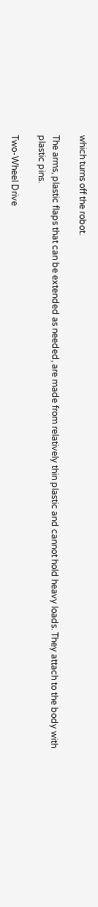which turns off the robot.

The arms, plastic flaps that can be extended as needed, are made from relatively thin plastic and cannot hold heavy loads. They attach to the body with plastic pins.

Two-Wheel Drive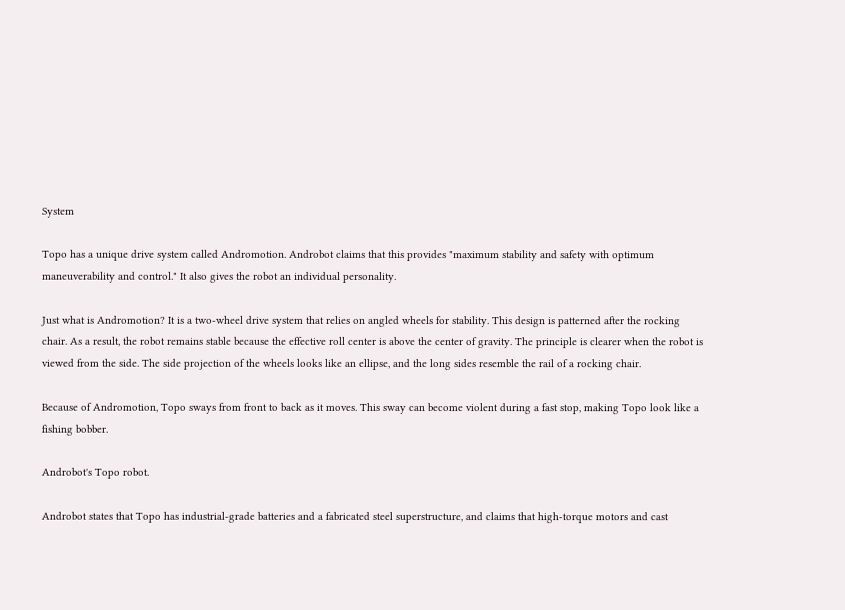System

Topo has a unique drive system called Andromotion. Androbot claims that this provides "maximum stability and safety with optimum maneuverability and control." It also gives the robot an individual personality.

Just what is Andromotion? It is a two-wheel drive system that relies on angled wheels for stability. This design is patterned after the rocking chair. As a result, the robot remains stable because the effective roll center is above the center of gravity. The principle is clearer when the robot is viewed from the side. The side projection of the wheels looks like an ellipse, and the long sides resemble the rail of a rocking chair.

Because of Andromotion, Topo sways from front to back as it moves. This sway can become violent during a fast stop, making Topo look like a fishing bobber.

Androbot's Topo robot.

Androbot states that Topo has industrial-grade batteries and a fabricated steel superstructure, and claims that high-torque motors and cast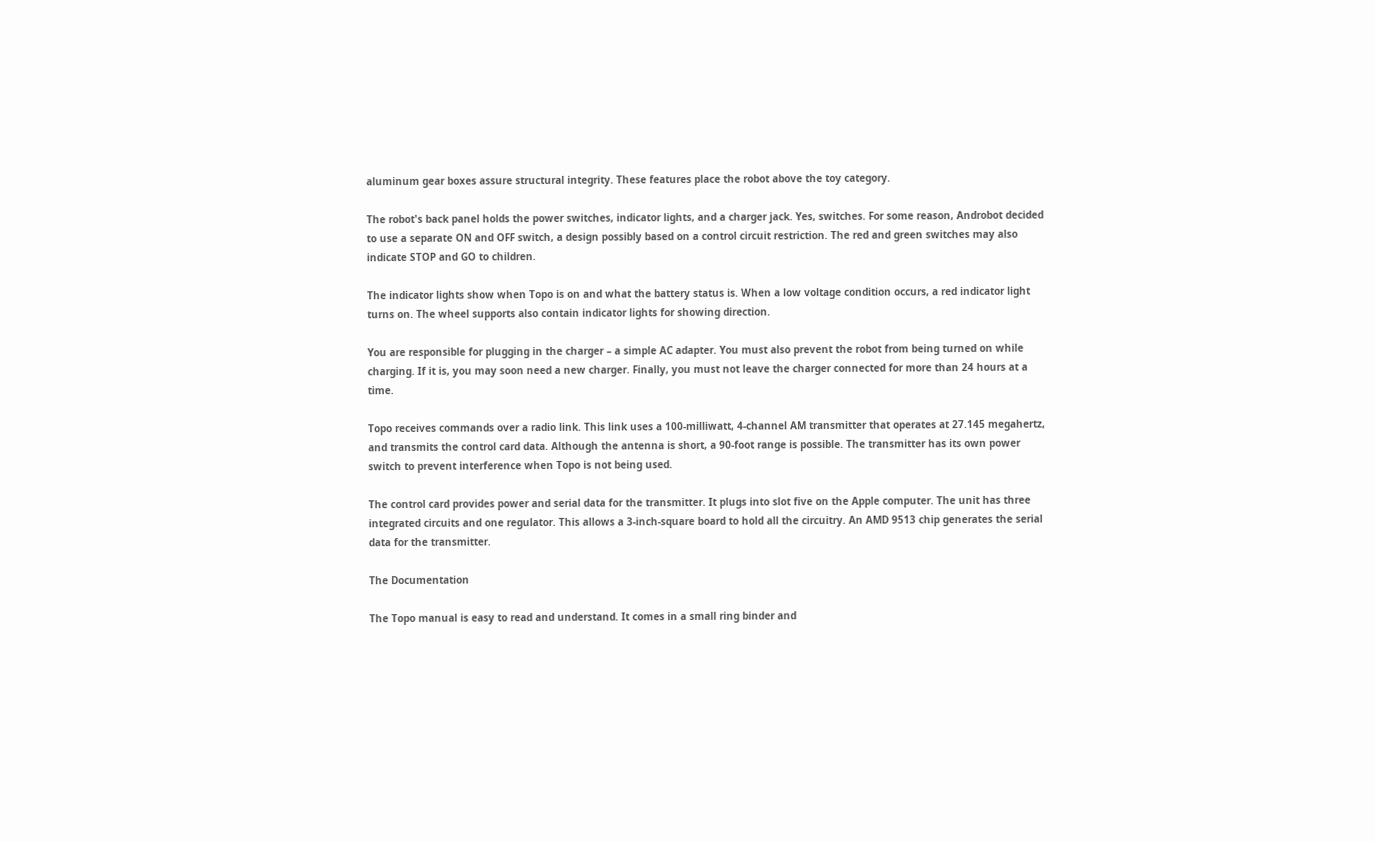aluminum gear boxes assure structural integrity. These features place the robot above the toy category.

The robot's back panel holds the power switches, indicator lights, and a charger jack. Yes, switches. For some reason, Androbot decided to use a separate ON and OFF switch, a design possibly based on a control circuit restriction. The red and green switches may also indicate STOP and GO to children.

The indicator lights show when Topo is on and what the battery status is. When a low voltage condition occurs, a red indicator light turns on. The wheel supports also contain indicator lights for showing direction.

You are responsible for plugging in the charger – a simple AC adapter. You must also prevent the robot from being turned on while charging. If it is, you may soon need a new charger. Finally, you must not leave the charger connected for more than 24 hours at a time.

Topo receives commands over a radio link. This link uses a 100-milliwatt, 4-channel AM transmitter that operates at 27.145 megahertz, and transmits the control card data. Although the antenna is short, a 90-foot range is possible. The transmitter has its own power switch to prevent interference when Topo is not being used.

The control card provides power and serial data for the transmitter. It plugs into slot five on the Apple computer. The unit has three integrated circuits and one regulator. This allows a 3-inch-square board to hold all the circuitry. An AMD 9513 chip generates the serial data for the transmitter.

The Documentation

The Topo manual is easy to read and understand. It comes in a small ring binder and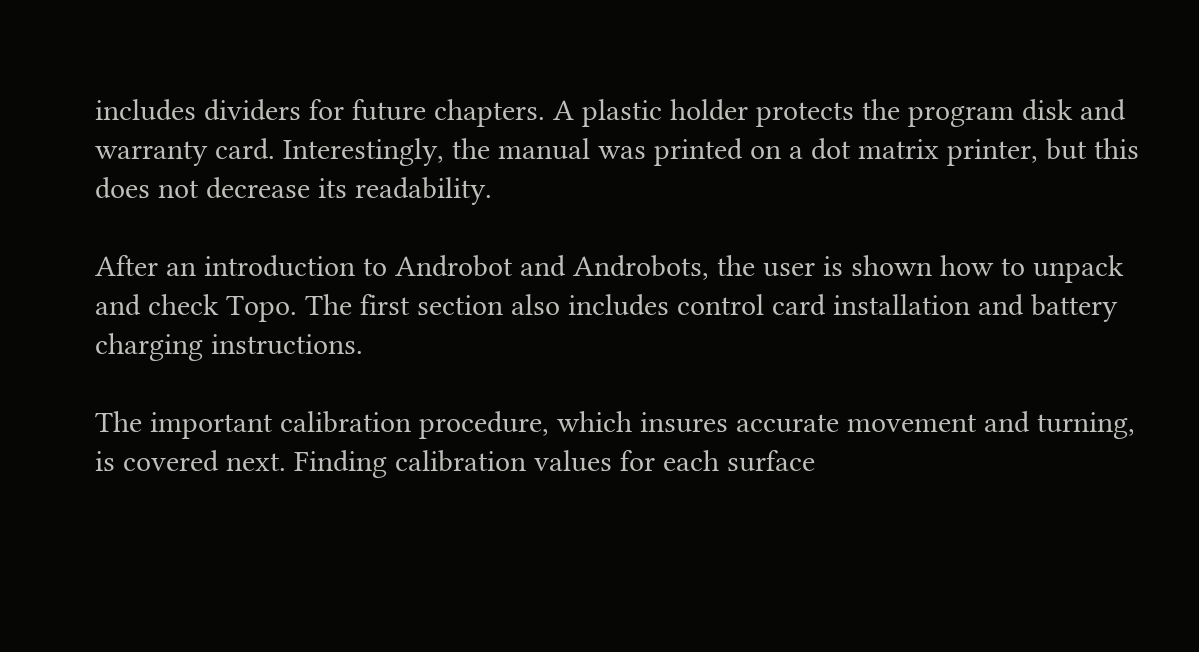includes dividers for future chapters. A plastic holder protects the program disk and warranty card. Interestingly, the manual was printed on a dot matrix printer, but this does not decrease its readability.

After an introduction to Androbot and Androbots, the user is shown how to unpack and check Topo. The first section also includes control card installation and battery charging instructions.

The important calibration procedure, which insures accurate movement and turning, is covered next. Finding calibration values for each surface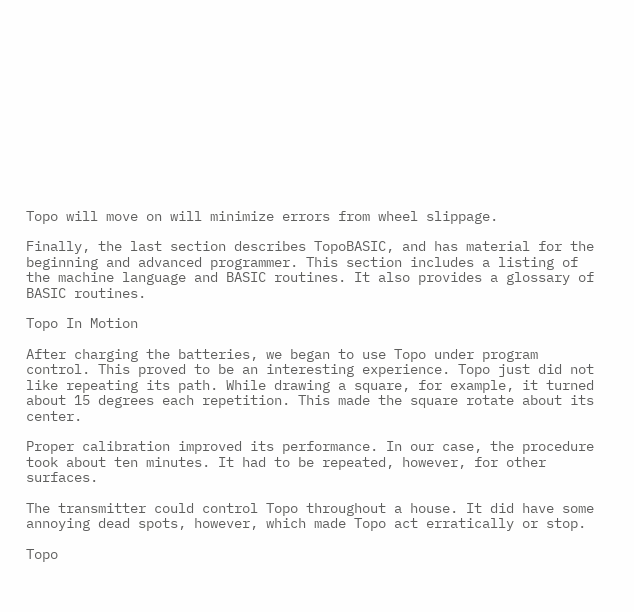Topo will move on will minimize errors from wheel slippage.

Finally, the last section describes TopoBASIC, and has material for the beginning and advanced programmer. This section includes a listing of the machine language and BASIC routines. It also provides a glossary of BASIC routines.

Topo In Motion

After charging the batteries, we began to use Topo under program control. This proved to be an interesting experience. Topo just did not like repeating its path. While drawing a square, for example, it turned about 15 degrees each repetition. This made the square rotate about its center.

Proper calibration improved its performance. In our case, the procedure took about ten minutes. It had to be repeated, however, for other surfaces.

The transmitter could control Topo throughout a house. It did have some annoying dead spots, however, which made Topo act erratically or stop.

Topo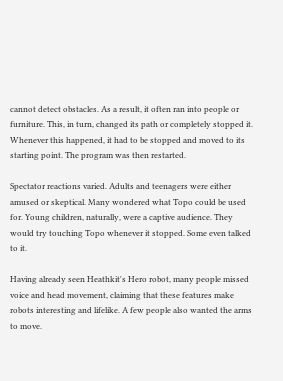cannot detect obstacles. As a result, it often ran into people or furniture. This, in turn, changed its path or completely stopped it. Whenever this happened, it had to be stopped and moved to its starting point. The program was then restarted.

Spectator reactions varied. Adults and teenagers were either amused or skeptical. Many wondered what Topo could be used for. Young children, naturally, were a captive audience. They would try touching Topo whenever it stopped. Some even talked to it.

Having already seen Heathkit's Hero robot, many people missed voice and head movement, claiming that these features make robots interesting and lifelike. A few people also wanted the arms to move.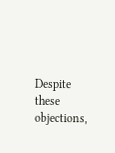Despite these objections,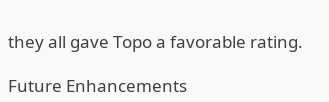they all gave Topo a favorable rating.

Future Enhancements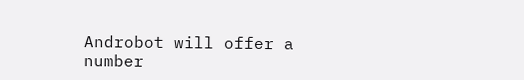Androbot will offer a number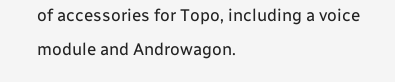of accessories for Topo, including a voice module and Androwagon.